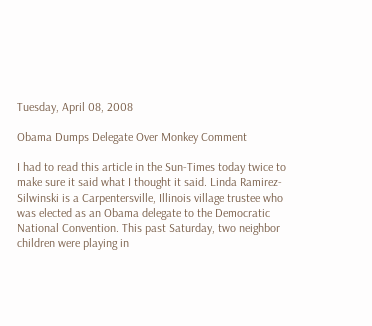Tuesday, April 08, 2008

Obama Dumps Delegate Over Monkey Comment

I had to read this article in the Sun-Times today twice to make sure it said what I thought it said. Linda Ramirez-Silwinski is a Carpentersville, Illinois village trustee who was elected as an Obama delegate to the Democratic National Convention. This past Saturday, two neighbor children were playing in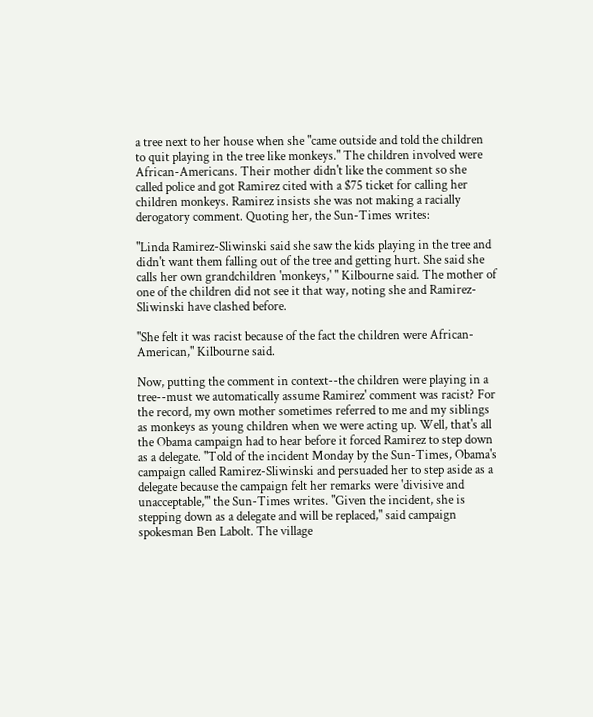a tree next to her house when she "came outside and told the children to quit playing in the tree like monkeys." The children involved were African-Americans. Their mother didn't like the comment so she called police and got Ramirez cited with a $75 ticket for calling her children monkeys. Ramirez insists she was not making a racially derogatory comment. Quoting her, the Sun-Times writes:

"Linda Ramirez-Sliwinski said she saw the kids playing in the tree and didn't want them falling out of the tree and getting hurt. She said she calls her own grandchildren 'monkeys,' " Kilbourne said. The mother of one of the children did not see it that way, noting she and Ramirez-Sliwinski have clashed before.

"She felt it was racist because of the fact the children were African-American," Kilbourne said.

Now, putting the comment in context--the children were playing in a tree--must we automatically assume Ramirez' comment was racist? For the record, my own mother sometimes referred to me and my siblings as monkeys as young children when we were acting up. Well, that's all the Obama campaign had to hear before it forced Ramirez to step down as a delegate. "Told of the incident Monday by the Sun-Times, Obama's campaign called Ramirez-Sliwinski and persuaded her to step aside as a delegate because the campaign felt her remarks were 'divisive and unacceptable,'" the Sun-Times writes. "Given the incident, she is stepping down as a delegate and will be replaced," said campaign spokesman Ben Labolt. The village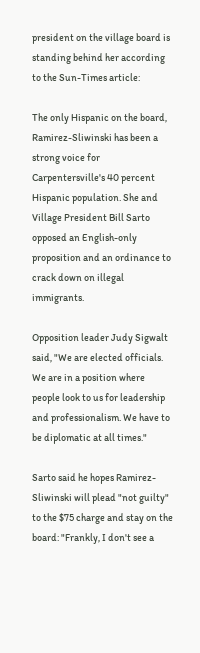president on the village board is standing behind her according to the Sun-Times article:

The only Hispanic on the board, Ramirez-Sliwinski has been a strong voice for Carpentersville's 40 percent Hispanic population. She and Village President Bill Sarto opposed an English-only proposition and an ordinance to crack down on illegal immigrants.

Opposition leader Judy Sigwalt said, "We are elected officials. We are in a position where people look to us for leadership and professionalism. We have to be diplomatic at all times."

Sarto said he hopes Ramirez-Sliwinski will plead "not guilty" to the $75 charge and stay on the board: "Frankly, I don't see a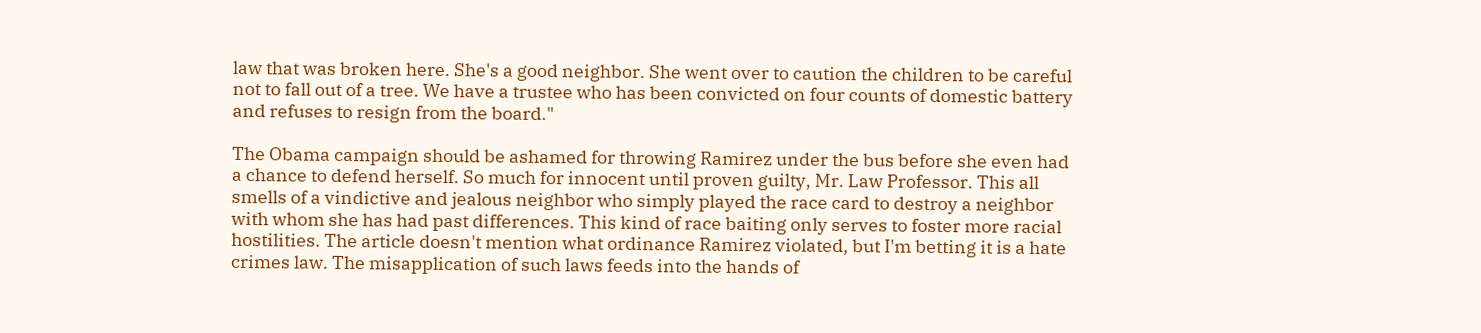law that was broken here. She's a good neighbor. She went over to caution the children to be careful not to fall out of a tree. We have a trustee who has been convicted on four counts of domestic battery and refuses to resign from the board."

The Obama campaign should be ashamed for throwing Ramirez under the bus before she even had a chance to defend herself. So much for innocent until proven guilty, Mr. Law Professor. This all smells of a vindictive and jealous neighbor who simply played the race card to destroy a neighbor with whom she has had past differences. This kind of race baiting only serves to foster more racial hostilities. The article doesn't mention what ordinance Ramirez violated, but I'm betting it is a hate crimes law. The misapplication of such laws feeds into the hands of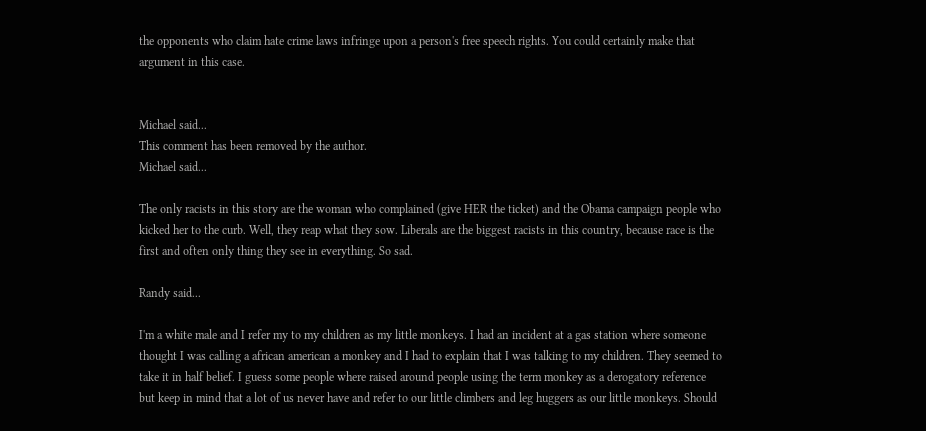the opponents who claim hate crime laws infringe upon a person's free speech rights. You could certainly make that argument in this case.


Michael said...
This comment has been removed by the author.
Michael said...

The only racists in this story are the woman who complained (give HER the ticket) and the Obama campaign people who kicked her to the curb. Well, they reap what they sow. Liberals are the biggest racists in this country, because race is the first and often only thing they see in everything. So sad.

Randy said...

I'm a white male and I refer my to my children as my little monkeys. I had an incident at a gas station where someone thought I was calling a african american a monkey and I had to explain that I was talking to my children. They seemed to take it in half belief. I guess some people where raised around people using the term monkey as a derogatory reference but keep in mind that a lot of us never have and refer to our little climbers and leg huggers as our little monkeys. Should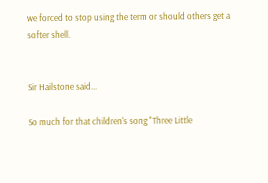we forced to stop using the term or should others get a softer shell.


Sir Hailstone said...

So much for that children's song "Three Little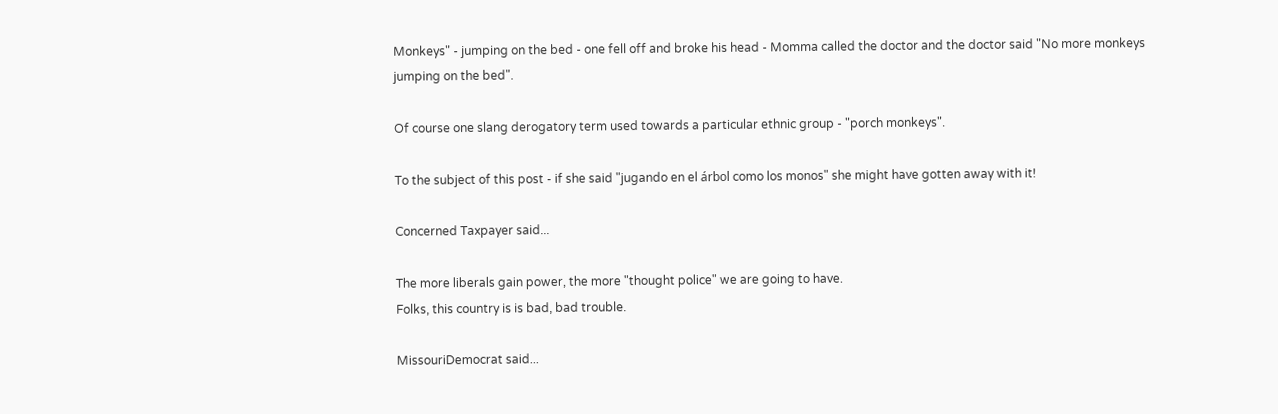Monkeys" - jumping on the bed - one fell off and broke his head - Momma called the doctor and the doctor said "No more monkeys jumping on the bed".

Of course one slang derogatory term used towards a particular ethnic group - "porch monkeys".

To the subject of this post - if she said "jugando en el árbol como los monos" she might have gotten away with it!

Concerned Taxpayer said...

The more liberals gain power, the more "thought police" we are going to have.
Folks, this country is is bad, bad trouble.

MissouriDemocrat said...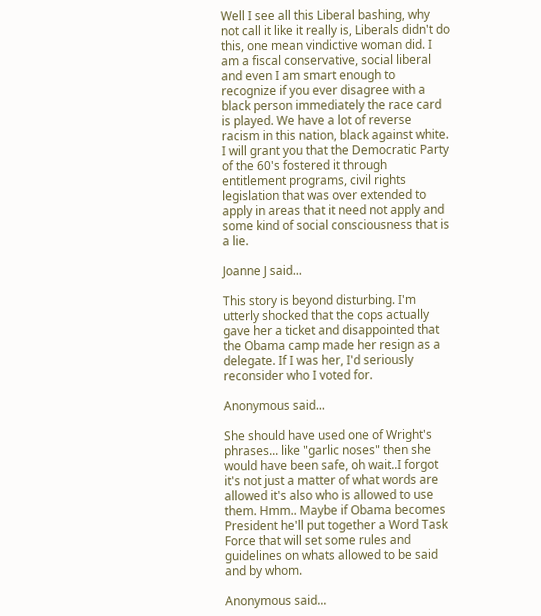Well I see all this Liberal bashing, why not call it like it really is, Liberals didn't do this, one mean vindictive woman did. I am a fiscal conservative, social liberal and even I am smart enough to recognize if you ever disagree with a black person immediately the race card is played. We have a lot of reverse racism in this nation, black against white. I will grant you that the Democratic Party of the 60's fostered it through entitlement programs, civil rights legislation that was over extended to apply in areas that it need not apply and some kind of social consciousness that is a lie.

Joanne J said...

This story is beyond disturbing. I'm utterly shocked that the cops actually gave her a ticket and disappointed that the Obama camp made her resign as a delegate. If I was her, I'd seriously reconsider who I voted for.

Anonymous said...

She should have used one of Wright's phrases... like "garlic noses" then she would have been safe, oh wait..I forgot it's not just a matter of what words are allowed it's also who is allowed to use them. Hmm.. Maybe if Obama becomes President he'll put together a Word Task Force that will set some rules and guidelines on whats allowed to be said and by whom.

Anonymous said...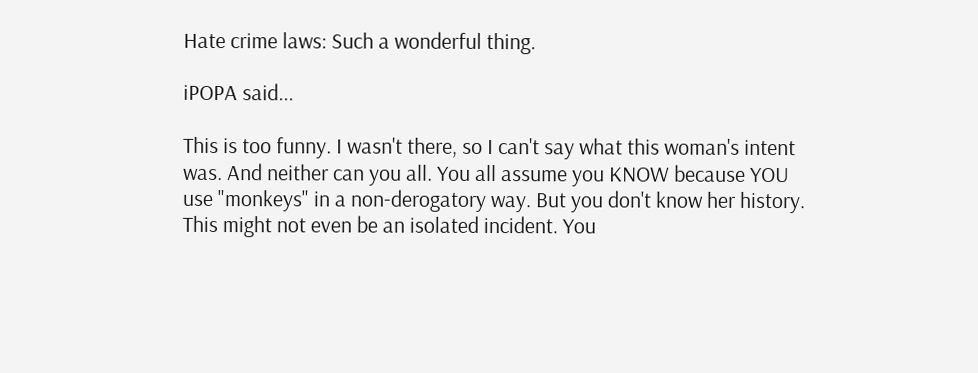Hate crime laws: Such a wonderful thing.

iPOPA said...

This is too funny. I wasn't there, so I can't say what this woman's intent was. And neither can you all. You all assume you KNOW because YOU use "monkeys" in a non-derogatory way. But you don't know her history. This might not even be an isolated incident. You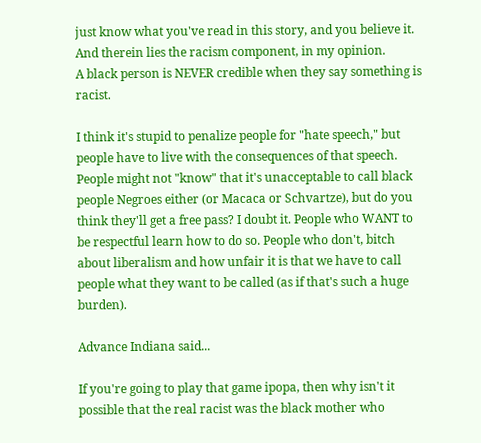just know what you've read in this story, and you believe it. And therein lies the racism component, in my opinion.
A black person is NEVER credible when they say something is racist.

I think it's stupid to penalize people for "hate speech," but people have to live with the consequences of that speech. People might not "know" that it's unacceptable to call black people Negroes either (or Macaca or Schvartze), but do you think they'll get a free pass? I doubt it. People who WANT to be respectful learn how to do so. People who don't, bitch about liberalism and how unfair it is that we have to call people what they want to be called (as if that's such a huge burden).

Advance Indiana said...

If you're going to play that game ipopa, then why isn't it possible that the real racist was the black mother who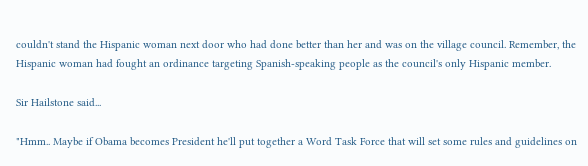couldn't stand the Hispanic woman next door who had done better than her and was on the village council. Remember, the Hispanic woman had fought an ordinance targeting Spanish-speaking people as the council's only Hispanic member.

Sir Hailstone said...

"Hmm.. Maybe if Obama becomes President he'll put together a Word Task Force that will set some rules and guidelines on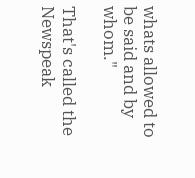whats allowed to be said and by whom."

That's called the Newspeak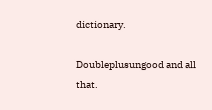dictionary.

Doubleplusungood and all that.